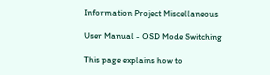Information Project Miscellaneous

User Manual - OSD Mode Switching

This page explains how to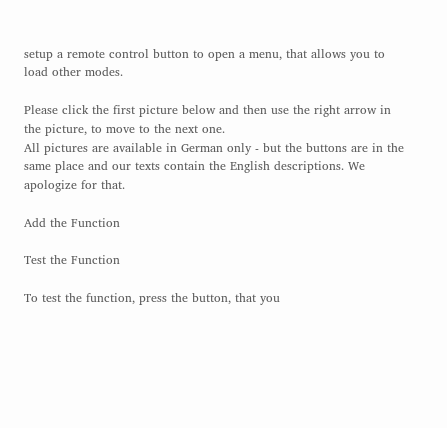setup a remote control button to open a menu, that allows you to load other modes.

Please click the first picture below and then use the right arrow in the picture, to move to the next one.
All pictures are available in German only - but the buttons are in the same place and our texts contain the English descriptions. We apologize for that.

Add the Function

Test the Function

To test the function, press the button, that you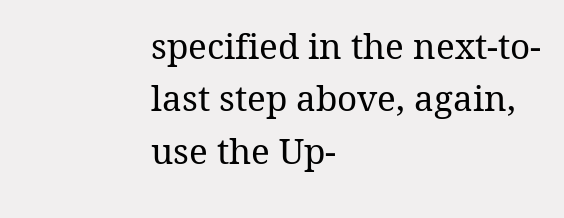specified in the next-to-last step above, again, use the Up-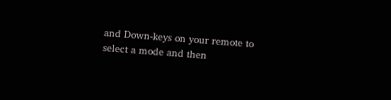and Down-keys on your remote to select a mode and then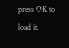press OK to load it.